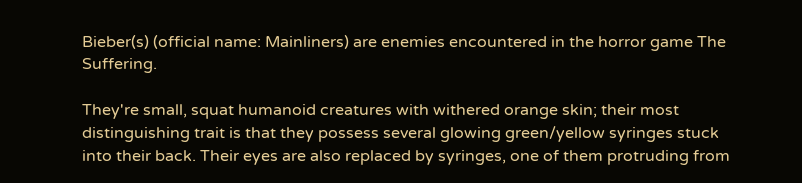Bieber(s) (official name: Mainliners) are enemies encountered in the horror game The Suffering.

They're small, squat humanoid creatures with withered orange skin; their most distinguishing trait is that they possess several glowing green/yellow syringes stuck into their back. Their eyes are also replaced by syringes, one of them protruding from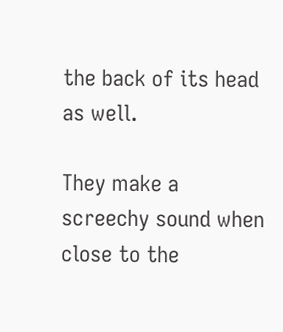the back of its head as well.

They make a screechy sound when close to the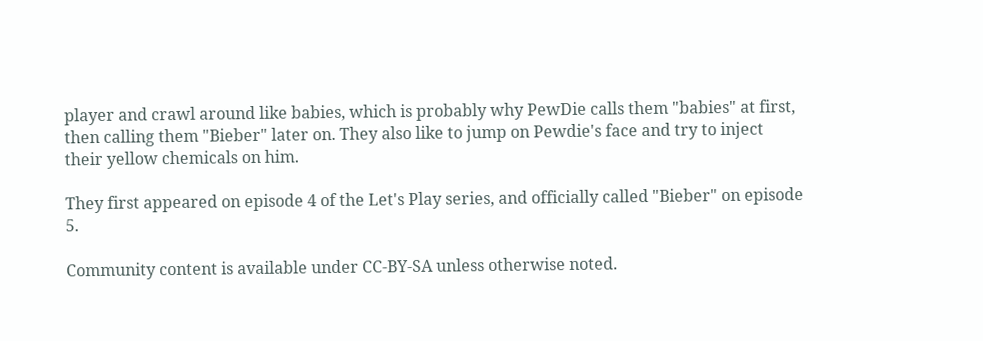player and crawl around like babies, which is probably why PewDie calls them "babies" at first, then calling them "Bieber" later on. They also like to jump on Pewdie's face and try to inject their yellow chemicals on him.

They first appeared on episode 4 of the Let's Play series, and officially called "Bieber" on episode 5.

Community content is available under CC-BY-SA unless otherwise noted.